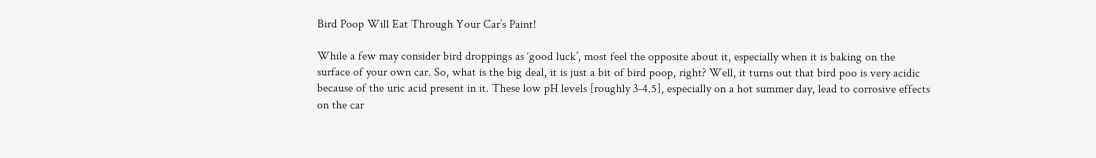Bird Poop Will Eat Through Your Car’s Paint!

While a few may consider bird droppings as ‘good luck’, most feel the opposite about it, especially when it is baking on the surface of your own car. So, what is the big deal, it is just a bit of bird poop, right? Well, it turns out that bird poo is very acidic because of the uric acid present in it. These low pH levels [roughly 3-4.5], especially on a hot summer day, lead to corrosive effects on the car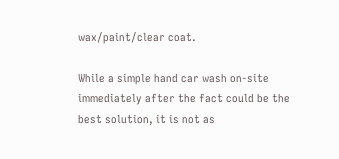wax/paint/clear coat.

While a simple hand car wash on-site immediately after the fact could be the best solution, it is not as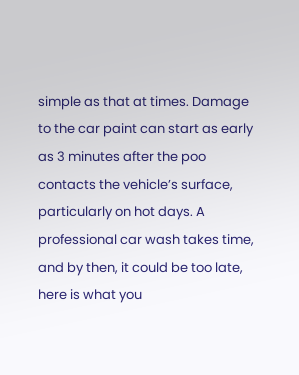simple as that at times. Damage to the car paint can start as early as 3 minutes after the poo contacts the vehicle’s surface, particularly on hot days. A professional car wash takes time, and by then, it could be too late, here is what you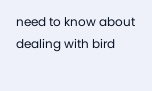need to know about dealing with bird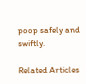poop safely and swiftly.

Related Articles